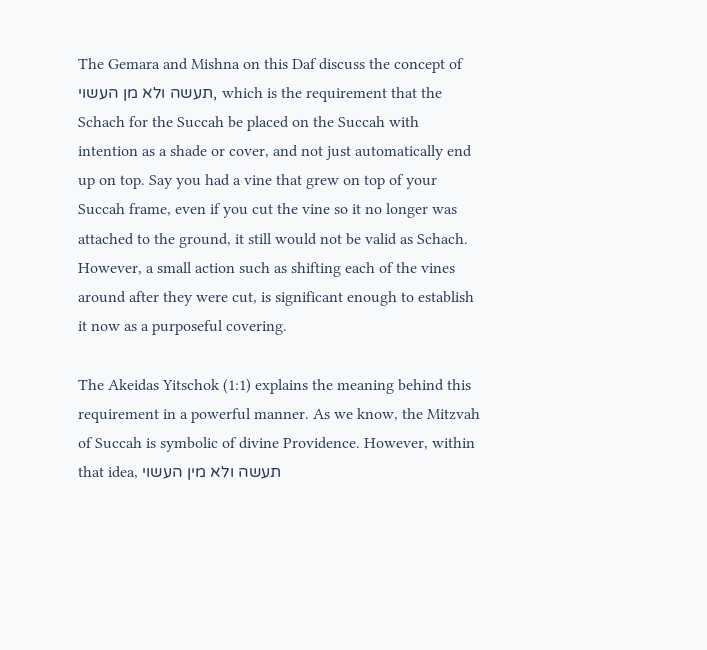The Gemara and Mishna on this Daf discuss the concept of תעשה ולא מן העשוי, which is the requirement that the Schach for the Succah be placed on the Succah with intention as a shade or cover, and not just automatically end up on top. Say you had a vine that grew on top of your Succah frame, even if you cut the vine so it no longer was attached to the ground, it still would not be valid as Schach. However, a small action such as shifting each of the vines around after they were cut, is significant enough to establish it now as a purposeful covering.

The Akeidas Yitschok (1:1) explains the meaning behind this requirement in a powerful manner. As we know, the Mitzvah of Succah is symbolic of divine Providence. However, within that idea, תעשה ולא מין העשוי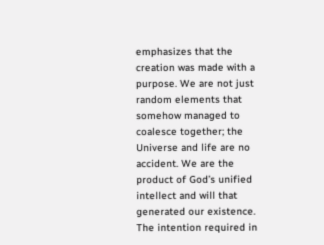emphasizes that the creation was made with a purpose. We are not just random elements that somehow managed to coalesce together; the Universe and life are no accident. We are the product of God’s unified intellect and will that generated our existence. The intention required in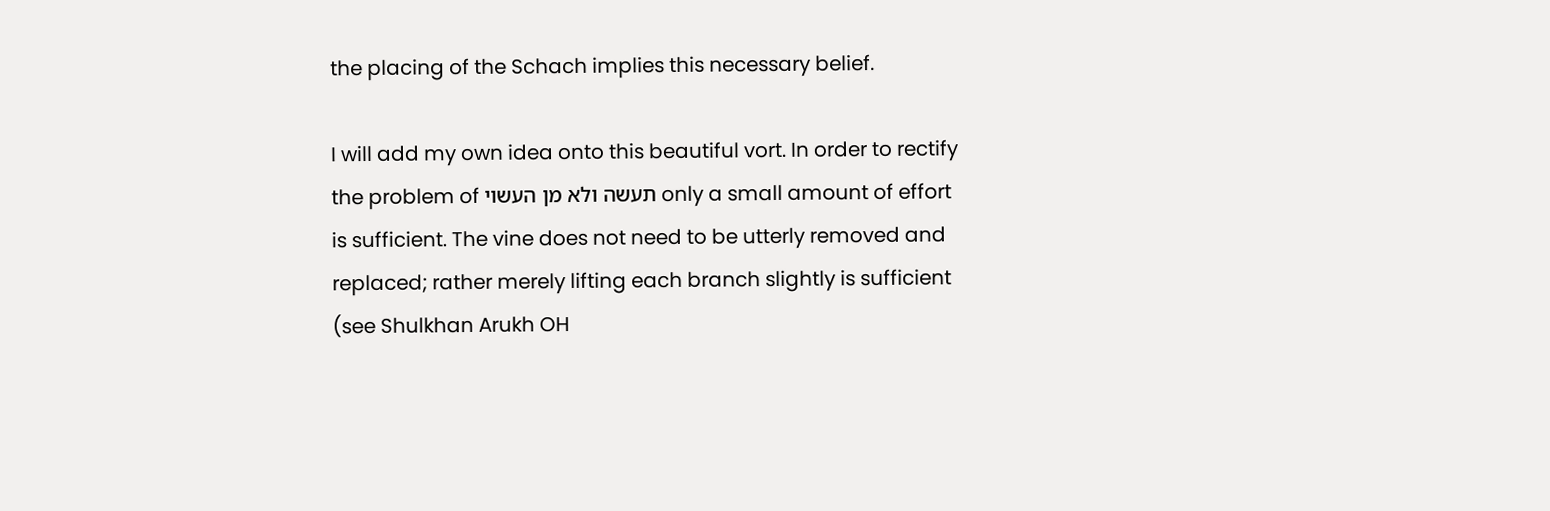the placing of the Schach implies this necessary belief.

I will add my own idea onto this beautiful vort. In order to rectify the problem of תעשה ולא מן העשוי only a small amount of effort is sufficient. The vine does not need to be utterly removed and replaced; rather merely lifting each branch slightly is sufficient (see Shulkhan Arukh OH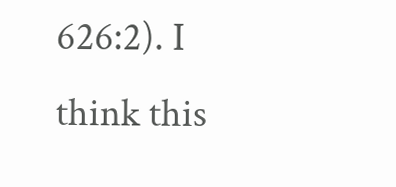626:2). I think this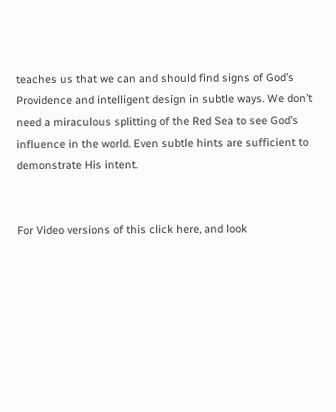teaches us that we can and should find signs of God’s Providence and intelligent design in subtle ways. We don’t need a miraculous splitting of the Red Sea to see God’s influence in the world. Even subtle hints are sufficient to demonstrate His intent.


For Video versions of this click here, and look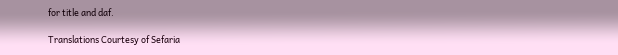for title and daf.

Translations Courtesy of Sefaria